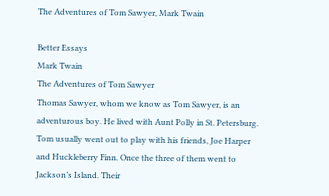The Adventures of Tom Sawyer, Mark Twain

Better Essays
Mark Twain
The Adventures of Tom Sawyer
Thomas Sawyer, whom we know as Tom Sawyer, is an adventurous boy. He lived with Aunt Polly in St. Petersburg. Tom usually went out to play with his friends, Joe Harper and Huckleberry Finn. Once the three of them went to Jackson’s Island. Their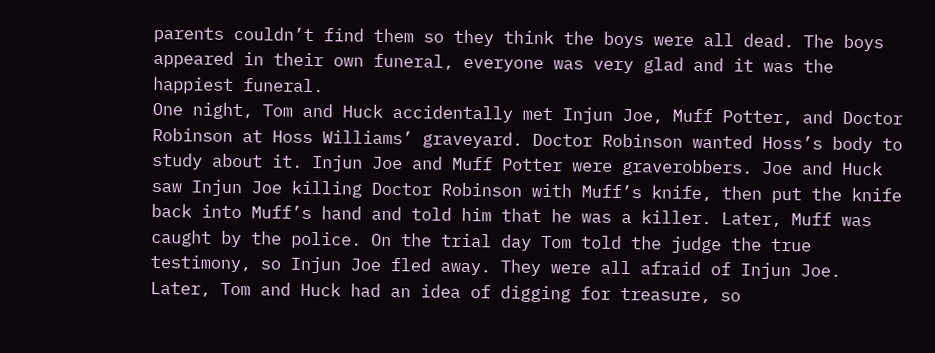parents couldn’t find them so they think the boys were all dead. The boys appeared in their own funeral, everyone was very glad and it was the happiest funeral.
One night, Tom and Huck accidentally met Injun Joe, Muff Potter, and Doctor Robinson at Hoss Williams’ graveyard. Doctor Robinson wanted Hoss’s body to study about it. Injun Joe and Muff Potter were graverobbers. Joe and Huck saw Injun Joe killing Doctor Robinson with Muff’s knife, then put the knife back into Muff’s hand and told him that he was a killer. Later, Muff was caught by the police. On the trial day Tom told the judge the true testimony, so Injun Joe fled away. They were all afraid of Injun Joe.
Later, Tom and Huck had an idea of digging for treasure, so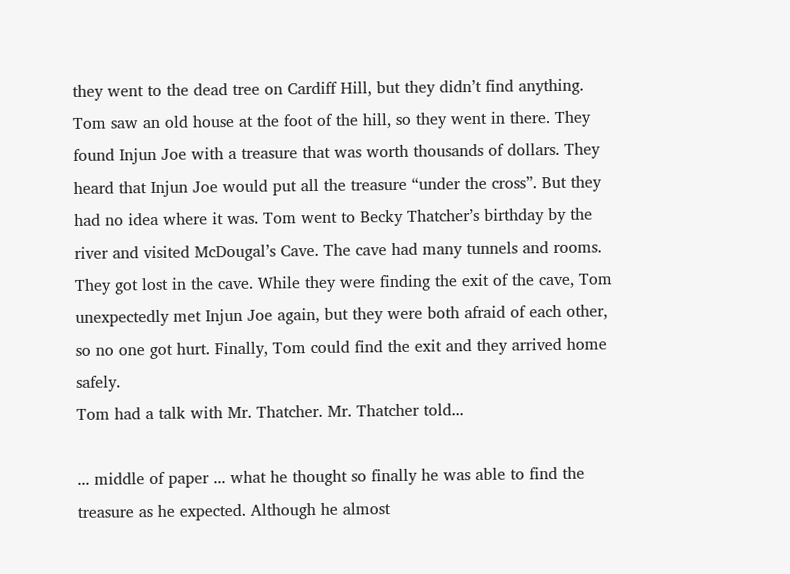they went to the dead tree on Cardiff Hill, but they didn’t find anything. Tom saw an old house at the foot of the hill, so they went in there. They found Injun Joe with a treasure that was worth thousands of dollars. They heard that Injun Joe would put all the treasure “under the cross”. But they had no idea where it was. Tom went to Becky Thatcher’s birthday by the river and visited McDougal’s Cave. The cave had many tunnels and rooms. They got lost in the cave. While they were finding the exit of the cave, Tom unexpectedly met Injun Joe again, but they were both afraid of each other, so no one got hurt. Finally, Tom could find the exit and they arrived home safely.
Tom had a talk with Mr. Thatcher. Mr. Thatcher told...

... middle of paper ... what he thought so finally he was able to find the treasure as he expected. Although he almost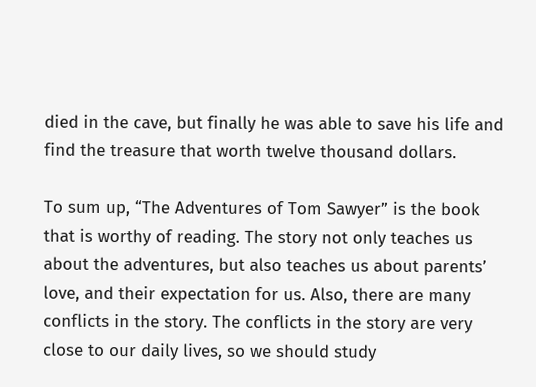died in the cave, but finally he was able to save his life and find the treasure that worth twelve thousand dollars.

To sum up, “The Adventures of Tom Sawyer” is the book that is worthy of reading. The story not only teaches us about the adventures, but also teaches us about parents’ love, and their expectation for us. Also, there are many conflicts in the story. The conflicts in the story are very close to our daily lives, so we should study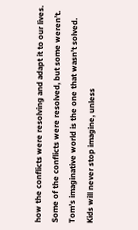how the conflicts were resolving and adapt it to our lives. Some of the conflicts were resolved, but some weren’t. Tom’s imaginative world is the one that wasn’t solved. Kids will never stop imagine, unless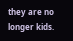they are no longer kids.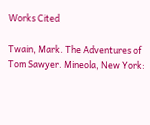Works Cited

Twain, Mark. The Adventures of Tom Sawyer. Mineola, New York: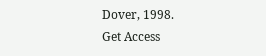Dover, 1998.
Get Access